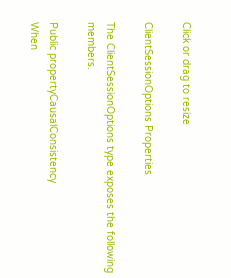Click or drag to resize

ClientSessionOptions Properties

The ClientSessionOptions type exposes the following members.

Public propertyCausalConsistency
When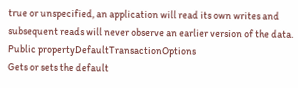true or unspecified, an application will read its own writes and subsequent reads will never observe an earlier version of the data.
Public propertyDefaultTransactionOptions
Gets or sets the default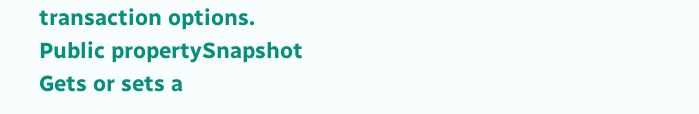transaction options.
Public propertySnapshot
Gets or sets a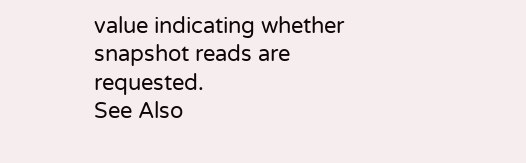value indicating whether snapshot reads are requested.
See Also